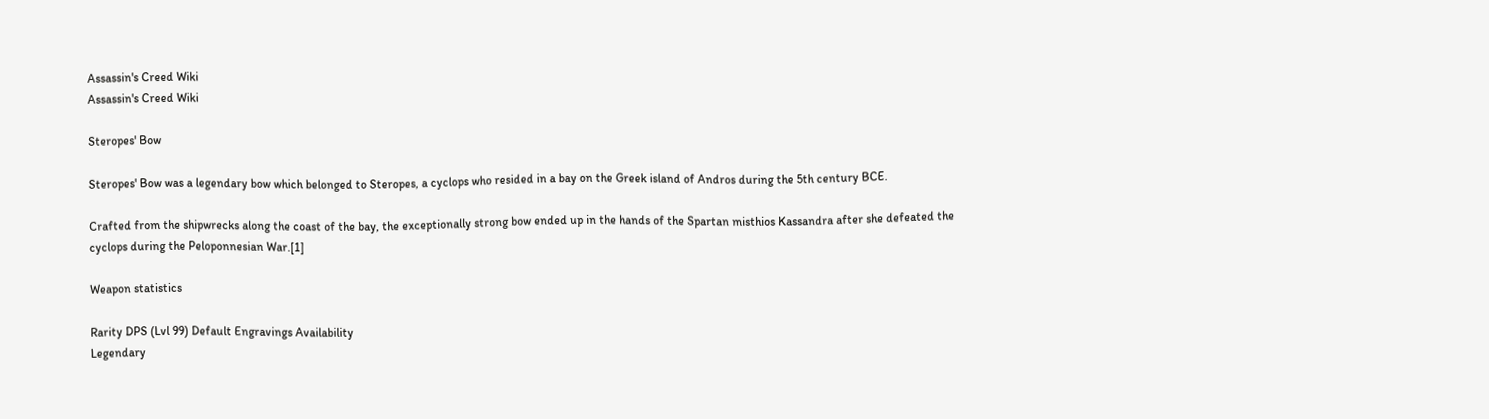Assassin's Creed Wiki
Assassin's Creed Wiki

Steropes' Bow

Steropes' Bow was a legendary bow which belonged to Steropes, a cyclops who resided in a bay on the Greek island of Andros during the 5th century BCE.

Crafted from the shipwrecks along the coast of the bay, the exceptionally strong bow ended up in the hands of the Spartan misthios Kassandra after she defeated the cyclops during the Peloponnesian War.[1]

Weapon statistics

Rarity DPS (Lvl 99) Default Engravings Availability
Legendary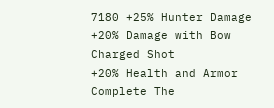7180 +25% Hunter Damage
+20% Damage with Bow Charged Shot
+20% Health and Armor
Complete The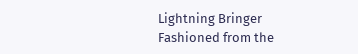Lightning Bringer
Fashioned from the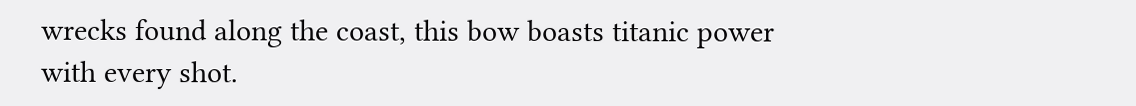wrecks found along the coast, this bow boasts titanic power with every shot.